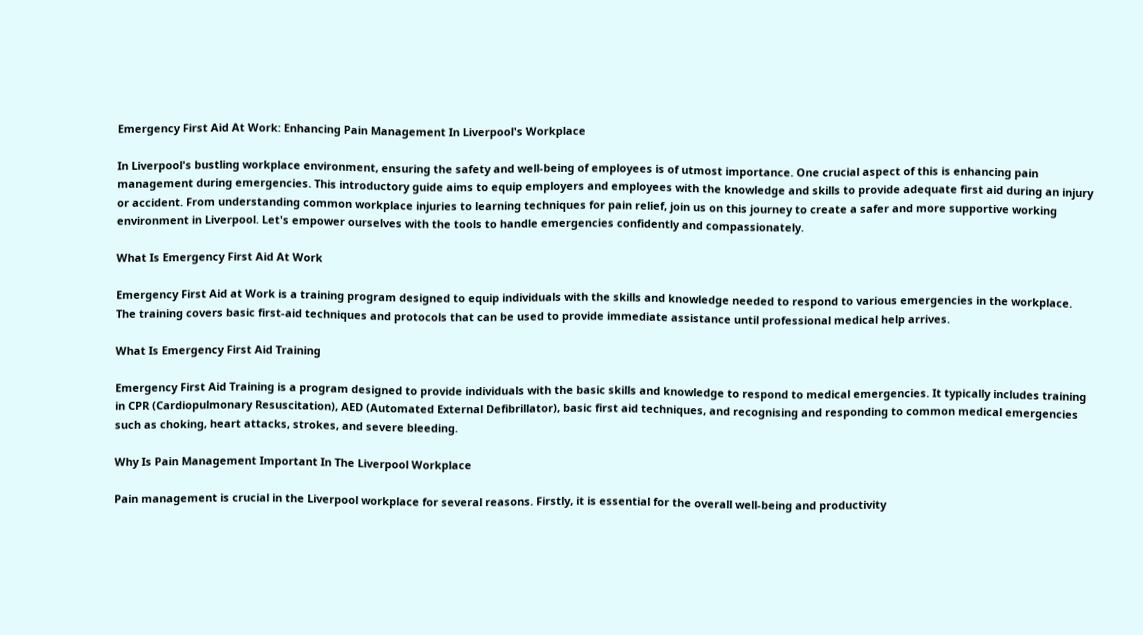Emergency First Aid At Work: Enhancing Pain Management In Liverpool's Workplace

In Liverpool's bustling workplace environment, ensuring the safety and well-being of employees is of utmost importance. One crucial aspect of this is enhancing pain management during emergencies. This introductory guide aims to equip employers and employees with the knowledge and skills to provide adequate first aid during an injury or accident. From understanding common workplace injuries to learning techniques for pain relief, join us on this journey to create a safer and more supportive working environment in Liverpool. Let's empower ourselves with the tools to handle emergencies confidently and compassionately.

What Is Emergency First Aid At Work

Emergency First Aid at Work is a training program designed to equip individuals with the skills and knowledge needed to respond to various emergencies in the workplace. The training covers basic first-aid techniques and protocols that can be used to provide immediate assistance until professional medical help arrives.

What Is Emergency First Aid Training

Emergency First Aid Training is a program designed to provide individuals with the basic skills and knowledge to respond to medical emergencies. It typically includes training in CPR (Cardiopulmonary Resuscitation), AED (Automated External Defibrillator), basic first aid techniques, and recognising and responding to common medical emergencies such as choking, heart attacks, strokes, and severe bleeding.

Why Is Pain Management Important In The Liverpool Workplace

Pain management is crucial in the Liverpool workplace for several reasons. Firstly, it is essential for the overall well-being and productivity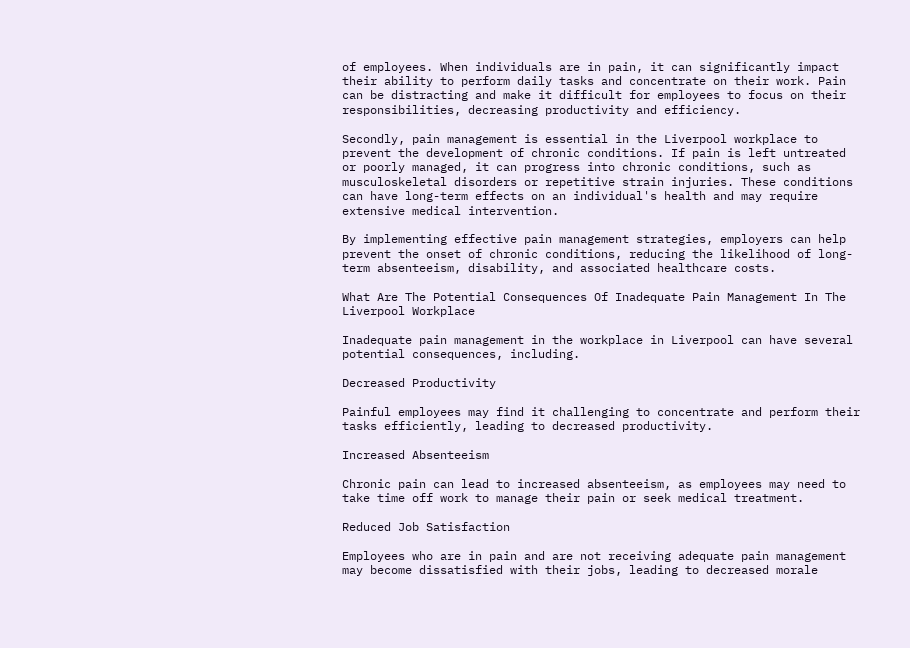of employees. When individuals are in pain, it can significantly impact their ability to perform daily tasks and concentrate on their work. Pain can be distracting and make it difficult for employees to focus on their responsibilities, decreasing productivity and efficiency.

Secondly, pain management is essential in the Liverpool workplace to prevent the development of chronic conditions. If pain is left untreated or poorly managed, it can progress into chronic conditions, such as musculoskeletal disorders or repetitive strain injuries. These conditions can have long-term effects on an individual's health and may require extensive medical intervention.

By implementing effective pain management strategies, employers can help prevent the onset of chronic conditions, reducing the likelihood of long-term absenteeism, disability, and associated healthcare costs.

What Are The Potential Consequences Of Inadequate Pain Management In The Liverpool Workplace

Inadequate pain management in the workplace in Liverpool can have several potential consequences, including.

Decreased Productivity

Painful employees may find it challenging to concentrate and perform their tasks efficiently, leading to decreased productivity.

Increased Absenteeism

Chronic pain can lead to increased absenteeism, as employees may need to take time off work to manage their pain or seek medical treatment.

Reduced Job Satisfaction

Employees who are in pain and are not receiving adequate pain management may become dissatisfied with their jobs, leading to decreased morale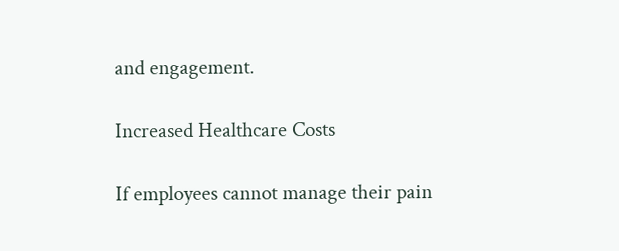and engagement.

Increased Healthcare Costs

If employees cannot manage their pain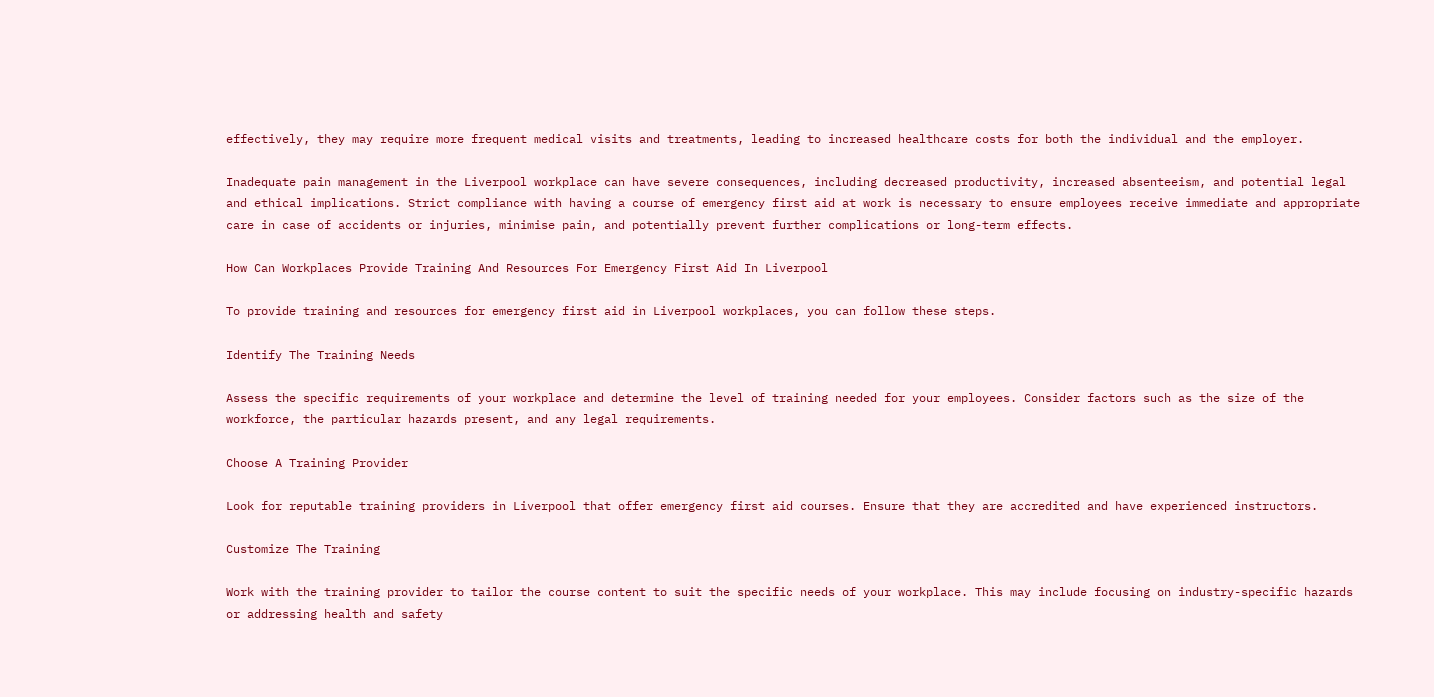effectively, they may require more frequent medical visits and treatments, leading to increased healthcare costs for both the individual and the employer.

Inadequate pain management in the Liverpool workplace can have severe consequences, including decreased productivity, increased absenteeism, and potential legal and ethical implications. Strict compliance with having a course of emergency first aid at work is necessary to ensure employees receive immediate and appropriate care in case of accidents or injuries, minimise pain, and potentially prevent further complications or long-term effects.

How Can Workplaces Provide Training And Resources For Emergency First Aid In Liverpool

To provide training and resources for emergency first aid in Liverpool workplaces, you can follow these steps.

Identify The Training Needs

Assess the specific requirements of your workplace and determine the level of training needed for your employees. Consider factors such as the size of the workforce, the particular hazards present, and any legal requirements.

Choose A Training Provider

Look for reputable training providers in Liverpool that offer emergency first aid courses. Ensure that they are accredited and have experienced instructors.

Customize The Training

Work with the training provider to tailor the course content to suit the specific needs of your workplace. This may include focusing on industry-specific hazards or addressing health and safety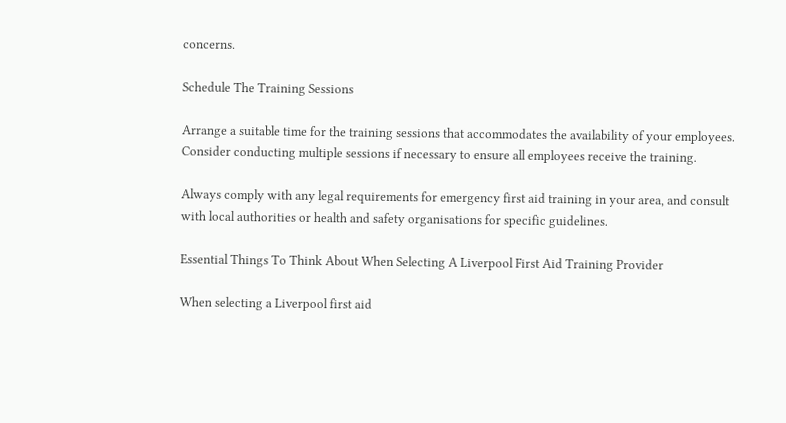concerns.

Schedule The Training Sessions

Arrange a suitable time for the training sessions that accommodates the availability of your employees. Consider conducting multiple sessions if necessary to ensure all employees receive the training.

Always comply with any legal requirements for emergency first aid training in your area, and consult with local authorities or health and safety organisations for specific guidelines.

Essential Things To Think About When Selecting A Liverpool First Aid Training Provider

When selecting a Liverpool first aid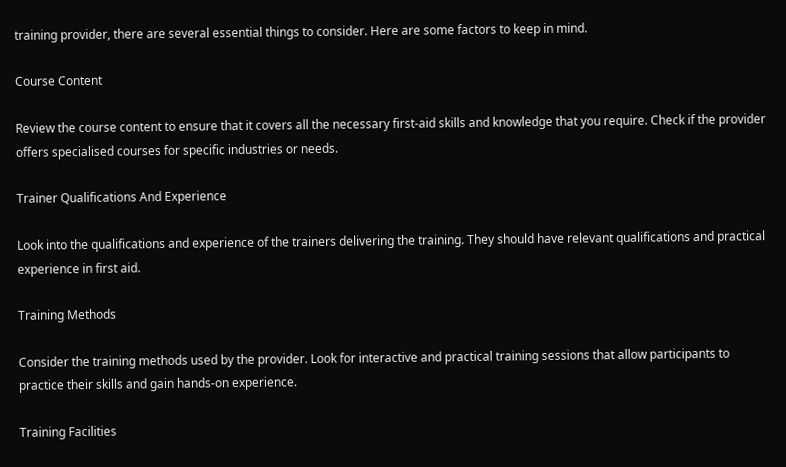training provider, there are several essential things to consider. Here are some factors to keep in mind.

Course Content

Review the course content to ensure that it covers all the necessary first-aid skills and knowledge that you require. Check if the provider offers specialised courses for specific industries or needs.

Trainer Qualifications And Experience

Look into the qualifications and experience of the trainers delivering the training. They should have relevant qualifications and practical experience in first aid.

Training Methods

Consider the training methods used by the provider. Look for interactive and practical training sessions that allow participants to practice their skills and gain hands-on experience.

Training Facilities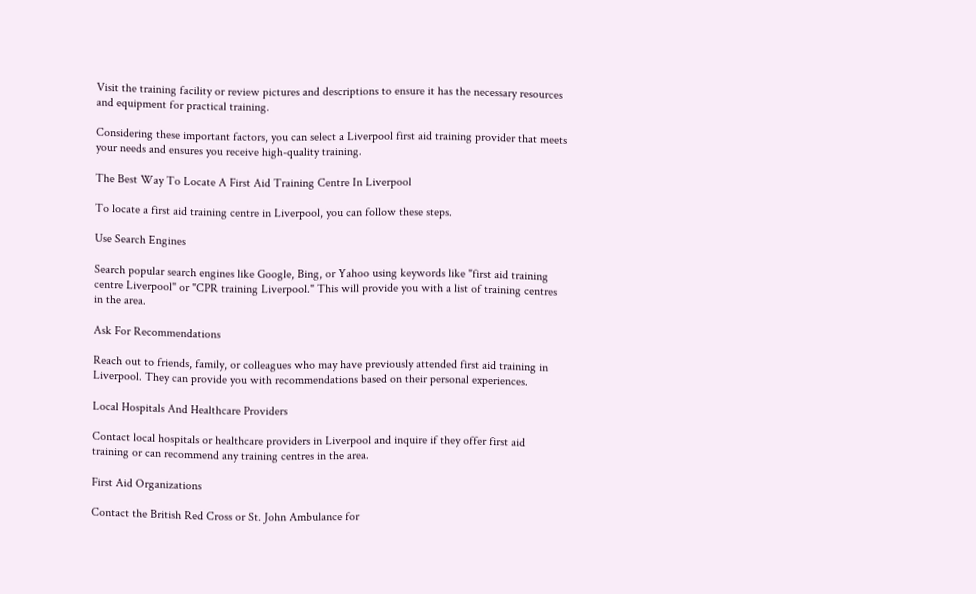Visit the training facility or review pictures and descriptions to ensure it has the necessary resources and equipment for practical training.

Considering these important factors, you can select a Liverpool first aid training provider that meets your needs and ensures you receive high-quality training.

The Best Way To Locate A First Aid Training Centre In Liverpool

To locate a first aid training centre in Liverpool, you can follow these steps.

Use Search Engines

Search popular search engines like Google, Bing, or Yahoo using keywords like "first aid training centre Liverpool" or "CPR training Liverpool." This will provide you with a list of training centres in the area.

Ask For Recommendations

Reach out to friends, family, or colleagues who may have previously attended first aid training in Liverpool. They can provide you with recommendations based on their personal experiences.

Local Hospitals And Healthcare Providers

Contact local hospitals or healthcare providers in Liverpool and inquire if they offer first aid training or can recommend any training centres in the area.

First Aid Organizations

Contact the British Red Cross or St. John Ambulance for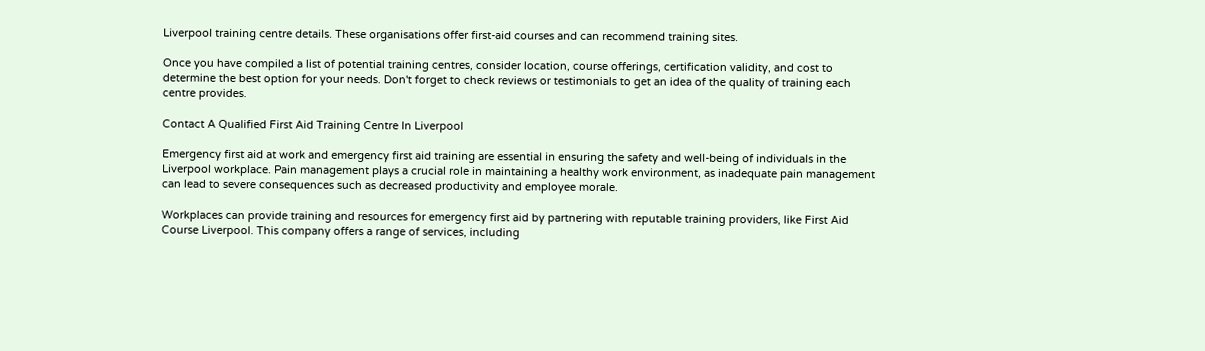Liverpool training centre details. These organisations offer first-aid courses and can recommend training sites.

Once you have compiled a list of potential training centres, consider location, course offerings, certification validity, and cost to determine the best option for your needs. Don't forget to check reviews or testimonials to get an idea of the quality of training each centre provides.

Contact A Qualified First Aid Training Centre In Liverpool

Emergency first aid at work and emergency first aid training are essential in ensuring the safety and well-being of individuals in the Liverpool workplace. Pain management plays a crucial role in maintaining a healthy work environment, as inadequate pain management can lead to severe consequences such as decreased productivity and employee morale.

Workplaces can provide training and resources for emergency first aid by partnering with reputable training providers, like First Aid Course Liverpool. This company offers a range of services, including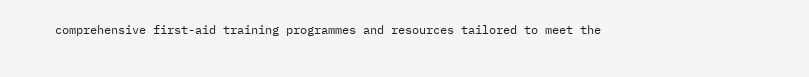comprehensive first-aid training programmes and resources tailored to meet the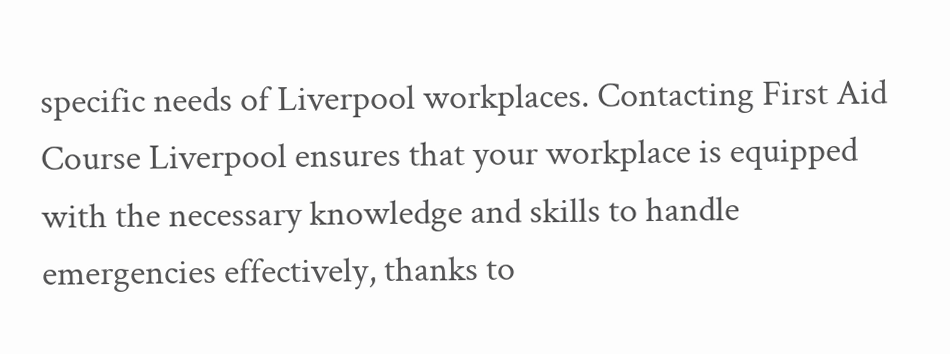specific needs of Liverpool workplaces. Contacting First Aid Course Liverpool ensures that your workplace is equipped with the necessary knowledge and skills to handle emergencies effectively, thanks to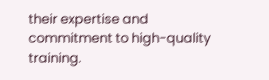their expertise and commitment to high-quality training.